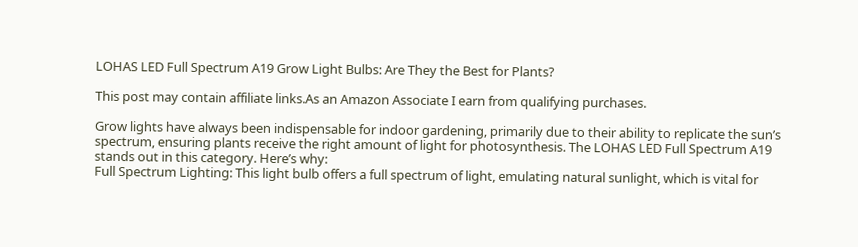LOHAS LED Full Spectrum A19 Grow Light Bulbs: Are They the Best for Plants?

This post may contain affiliate links.As an Amazon Associate I earn from qualifying purchases.

Grow lights have always been indispensable for indoor gardening, primarily due to their ability to replicate the sun’s spectrum, ensuring plants receive the right amount of light for photosynthesis. The LOHAS LED Full Spectrum A19 stands out in this category. Here’s why:
Full Spectrum Lighting: This light bulb offers a full spectrum of light, emulating natural sunlight, which is vital for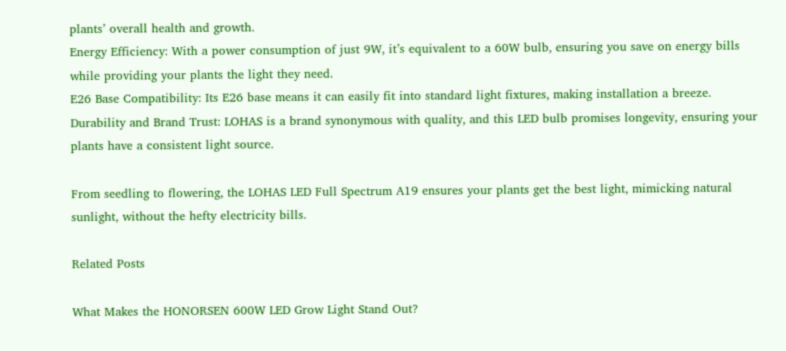plants’ overall health and growth.
Energy Efficiency: With a power consumption of just 9W, it’s equivalent to a 60W bulb, ensuring you save on energy bills while providing your plants the light they need.
E26 Base Compatibility: Its E26 base means it can easily fit into standard light fixtures, making installation a breeze.
Durability and Brand Trust: LOHAS is a brand synonymous with quality, and this LED bulb promises longevity, ensuring your plants have a consistent light source.

From seedling to flowering, the LOHAS LED Full Spectrum A19 ensures your plants get the best light, mimicking natural sunlight, without the hefty electricity bills.

Related Posts

What Makes the HONORSEN 600W LED Grow Light Stand Out?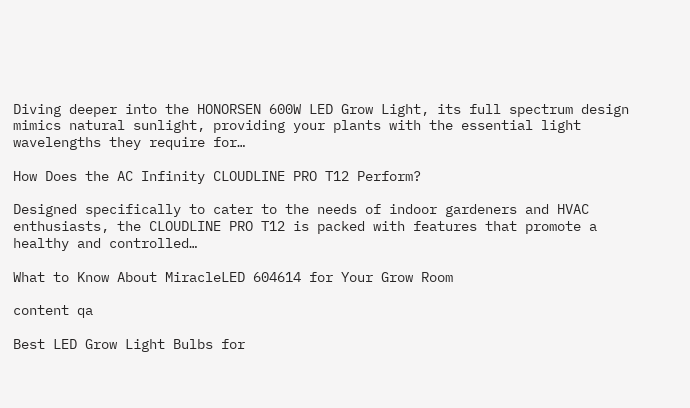Diving deeper into the HONORSEN 600W LED Grow Light, its full spectrum design mimics natural sunlight, providing your plants with the essential light wavelengths they require for…

How Does the AC Infinity CLOUDLINE PRO T12 Perform?

Designed specifically to cater to the needs of indoor gardeners and HVAC enthusiasts, the CLOUDLINE PRO T12 is packed with features that promote a healthy and controlled…

What to Know About MiracleLED 604614 for Your Grow Room

content qa

Best LED Grow Light Bulbs for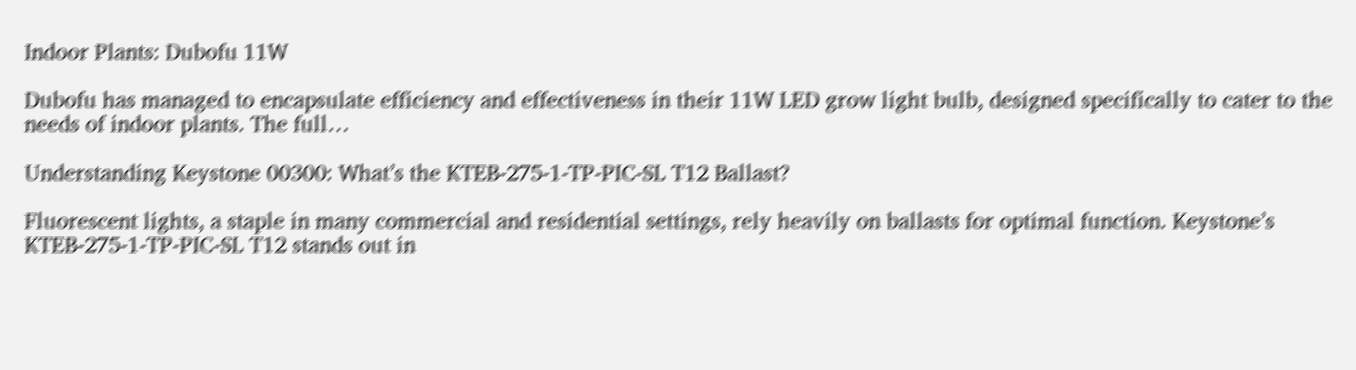Indoor Plants: Dubofu 11W

Dubofu has managed to encapsulate efficiency and effectiveness in their 11W LED grow light bulb, designed specifically to cater to the needs of indoor plants. The full…

Understanding Keystone 00300: What’s the KTEB-275-1-TP-PIC-SL T12 Ballast?

Fluorescent lights, a staple in many commercial and residential settings, rely heavily on ballasts for optimal function. Keystone’s KTEB-275-1-TP-PIC-SL T12 stands out in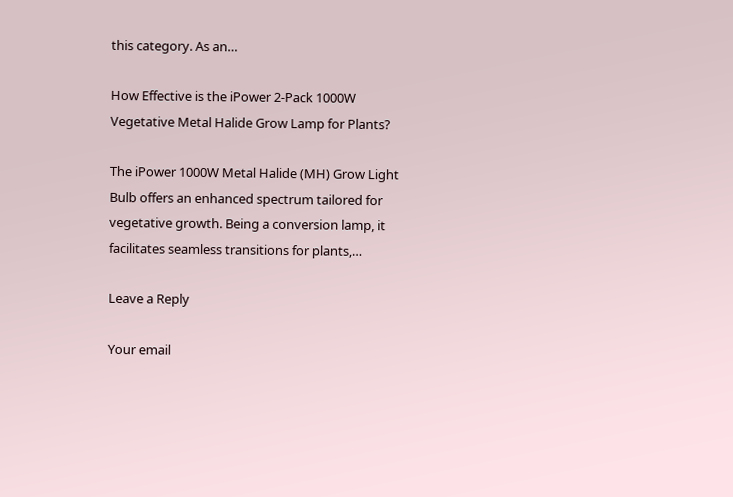this category. As an…

How Effective is the iPower 2-Pack 1000W Vegetative Metal Halide Grow Lamp for Plants?

The iPower 1000W Metal Halide (MH) Grow Light Bulb offers an enhanced spectrum tailored for vegetative growth. Being a conversion lamp, it facilitates seamless transitions for plants,…

Leave a Reply

Your email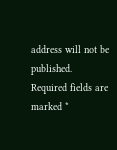address will not be published. Required fields are marked *